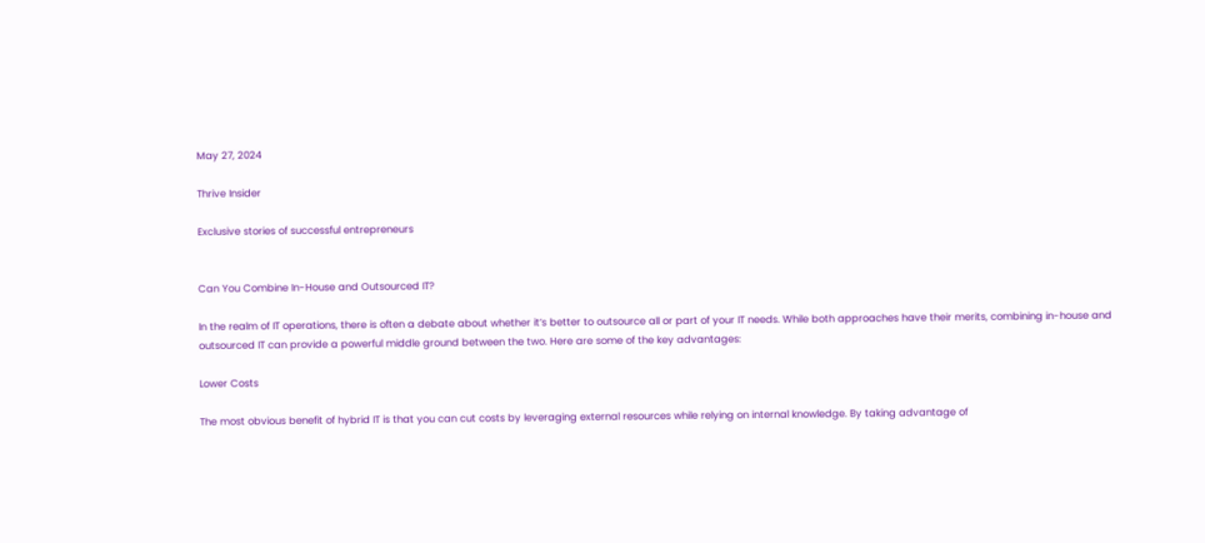May 27, 2024

Thrive Insider

Exclusive stories of successful entrepreneurs


Can You Combine In-House and Outsourced IT?

In the realm of IT operations, there is often a debate about whether it’s better to outsource all or part of your IT needs. While both approaches have their merits, combining in-house and outsourced IT can provide a powerful middle ground between the two. Here are some of the key advantages:

Lower Costs

The most obvious benefit of hybrid IT is that you can cut costs by leveraging external resources while relying on internal knowledge. By taking advantage of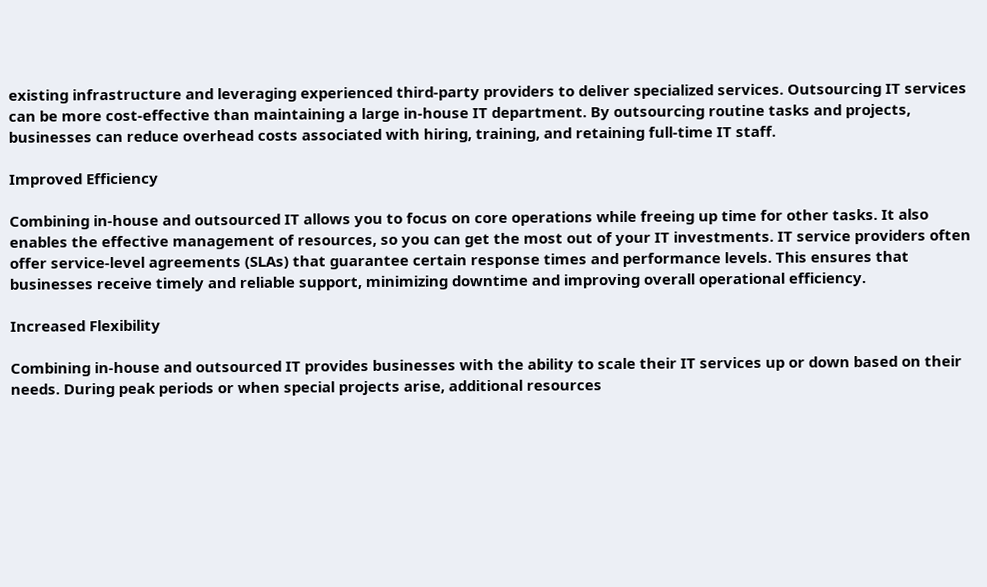existing infrastructure and leveraging experienced third-party providers to deliver specialized services. Outsourcing IT services can be more cost-effective than maintaining a large in-house IT department. By outsourcing routine tasks and projects, businesses can reduce overhead costs associated with hiring, training, and retaining full-time IT staff.

Improved Efficiency

Combining in-house and outsourced IT allows you to focus on core operations while freeing up time for other tasks. It also enables the effective management of resources, so you can get the most out of your IT investments. IT service providers often offer service-level agreements (SLAs) that guarantee certain response times and performance levels. This ensures that businesses receive timely and reliable support, minimizing downtime and improving overall operational efficiency.

Increased Flexibility

Combining in-house and outsourced IT provides businesses with the ability to scale their IT services up or down based on their needs. During peak periods or when special projects arise, additional resources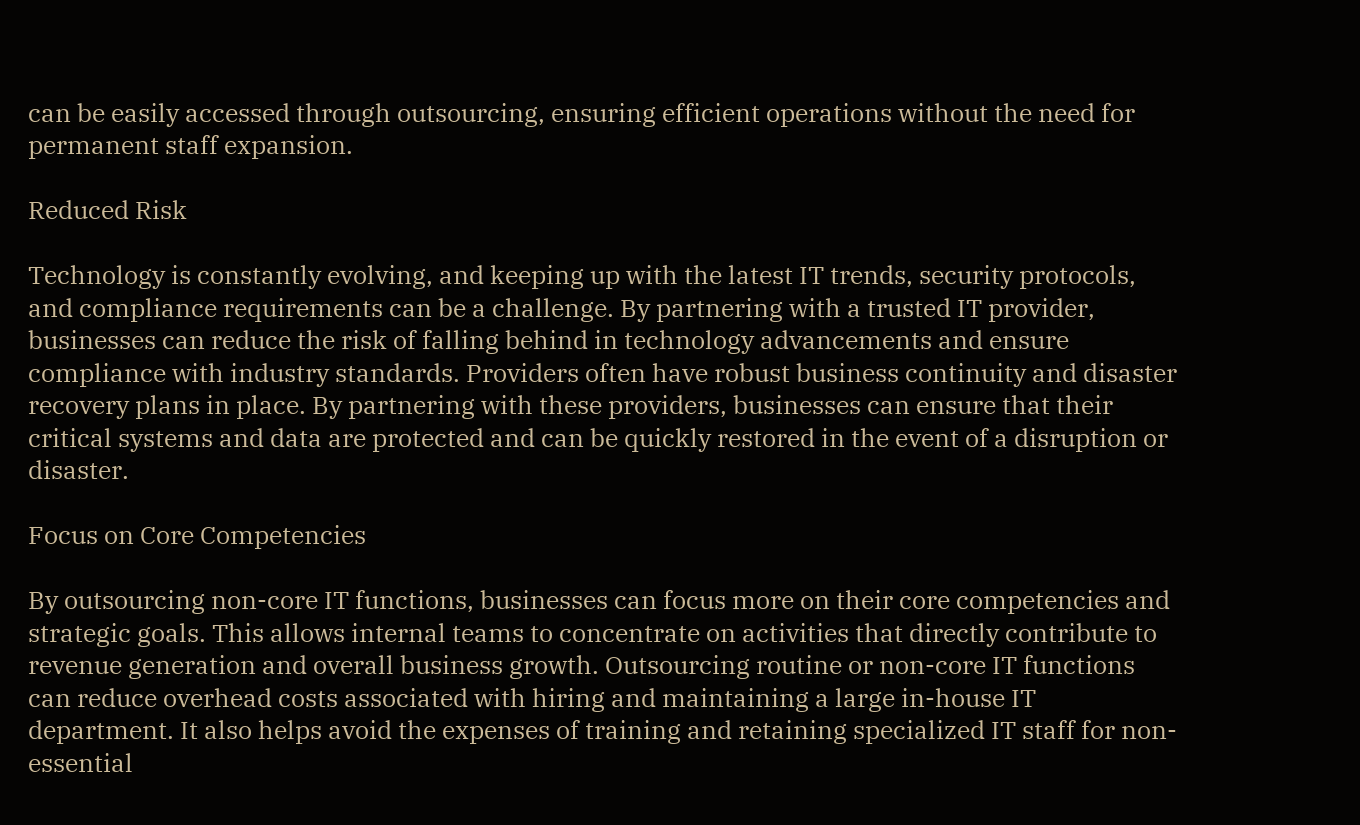can be easily accessed through outsourcing, ensuring efficient operations without the need for permanent staff expansion.

Reduced Risk

Technology is constantly evolving, and keeping up with the latest IT trends, security protocols, and compliance requirements can be a challenge. By partnering with a trusted IT provider, businesses can reduce the risk of falling behind in technology advancements and ensure compliance with industry standards. Providers often have robust business continuity and disaster recovery plans in place. By partnering with these providers, businesses can ensure that their critical systems and data are protected and can be quickly restored in the event of a disruption or disaster.

Focus on Core Competencies

By outsourcing non-core IT functions, businesses can focus more on their core competencies and strategic goals. This allows internal teams to concentrate on activities that directly contribute to revenue generation and overall business growth. Outsourcing routine or non-core IT functions can reduce overhead costs associated with hiring and maintaining a large in-house IT department. It also helps avoid the expenses of training and retaining specialized IT staff for non-essential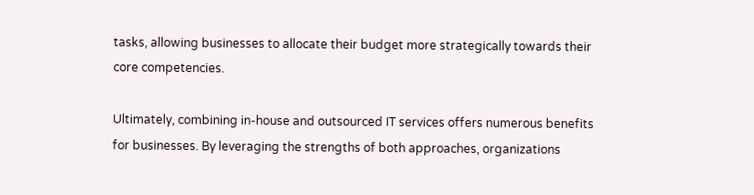tasks, allowing businesses to allocate their budget more strategically towards their core competencies.

Ultimately, combining in-house and outsourced IT services offers numerous benefits for businesses. By leveraging the strengths of both approaches, organizations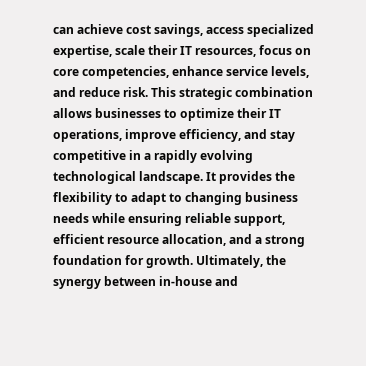can achieve cost savings, access specialized expertise, scale their IT resources, focus on core competencies, enhance service levels, and reduce risk. This strategic combination allows businesses to optimize their IT operations, improve efficiency, and stay competitive in a rapidly evolving technological landscape. It provides the flexibility to adapt to changing business needs while ensuring reliable support, efficient resource allocation, and a strong foundation for growth. Ultimately, the synergy between in-house and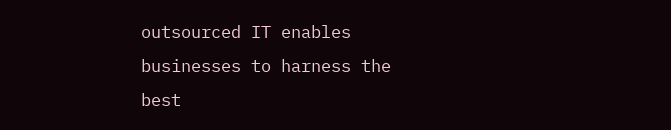outsourced IT enables businesses to harness the best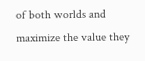of both worlds and maximize the value they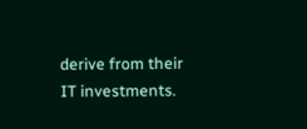derive from their IT investments.